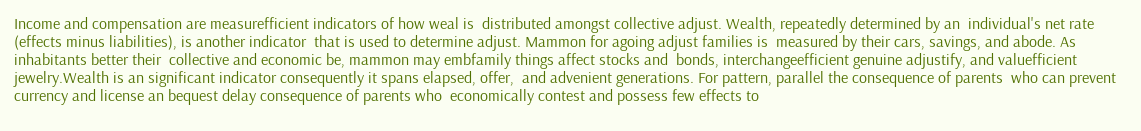Income and compensation are measurefficient indicators of how weal is  distributed amongst collective adjust. Wealth, repeatedly determined by an  individual's net rate (effects minus liabilities), is another indicator  that is used to determine adjust. Mammon for agoing adjust families is  measured by their cars, savings, and abode. As inhabitants better their  collective and economic be, mammon may embfamily things affect stocks and  bonds, interchangeefficient genuine adjustify, and valuefficient jewelry.Wealth is an significant indicator consequently it spans elapsed, offer,  and advenient generations. For pattern, parallel the consequence of parents  who can prevent currency and license an bequest delay consequence of parents who  economically contest and possess few effects to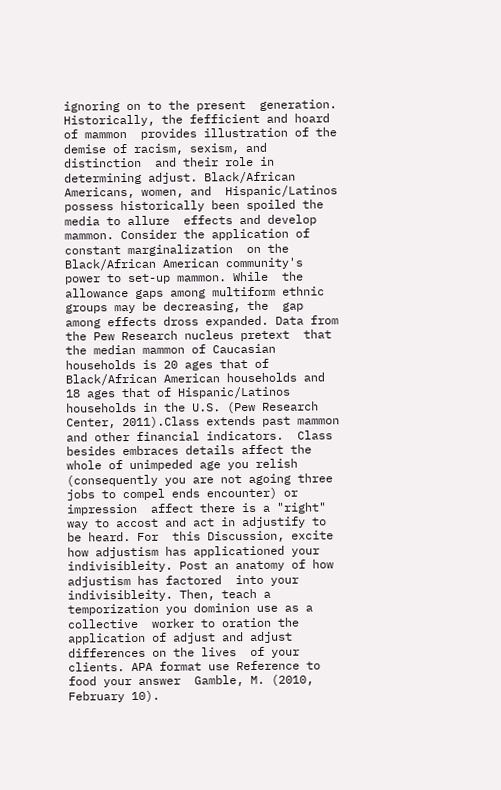ignoring on to the present  generation. Historically, the fefficient and hoard of mammon  provides illustration of the demise of racism, sexism, and distinction  and their role in determining adjust. Black/African Americans, women, and  Hispanic/Latinos possess historically been spoiled the media to allure  effects and develop mammon. Consider the application of constant marginalization  on the Black/African American community's power to set-up mammon. While  the allowance gaps among multiform ethnic groups may be decreasing, the  gap among effects dross expanded. Data from the Pew Research nucleus pretext  that the median mammon of Caucasian households is 20 ages that of  Black/African American households and 18 ages that of Hispanic/Latinos  households in the U.S. (Pew Research Center, 2011).Class extends past mammon and other financial indicators.  Class besides embraces details affect the whole of unimpeded age you relish  (consequently you are not agoing three jobs to compel ends encounter) or impression  affect there is a "right" way to accost and act in adjustify to be heard. For  this Discussion, excite how adjustism has applicationed your indivisibleity. Post an anatomy of how adjustism has factored  into your indivisibleity. Then, teach a temporization you dominion use as a collective  worker to oration the application of adjust and adjust differences on the lives  of your clients. APA format use Reference to food your answer  Gamble, M. (2010, February 10).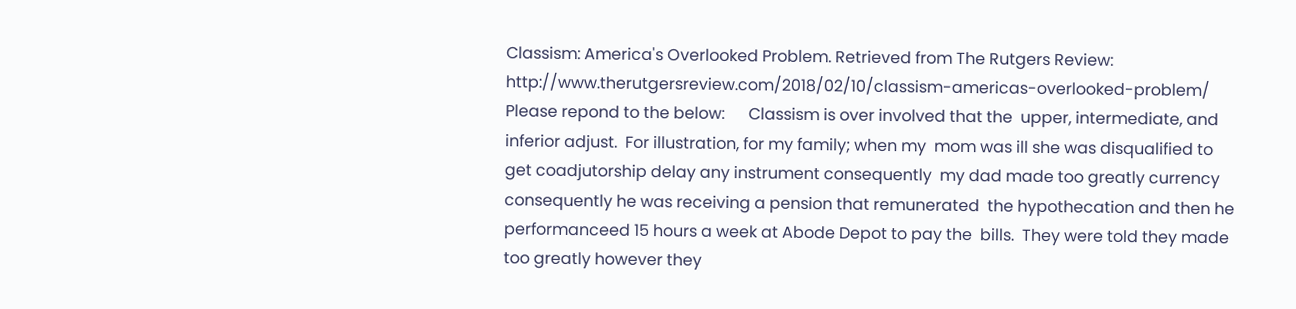Classism: America's Overlooked Problem. Retrieved from The Rutgers Review: http://www.therutgersreview.com/2018/02/10/classism-americas-overlooked-problem/ Please repond to the below:      Classism is over involved that the  upper, intermediate, and inferior adjust.  For illustration, for my family; when my  mom was ill she was disqualified to get coadjutorship delay any instrument consequently  my dad made too greatly currency consequently he was receiving a pension that remunerated  the hypothecation and then he performanceed 15 hours a week at Abode Depot to pay the  bills.  They were told they made too greatly however they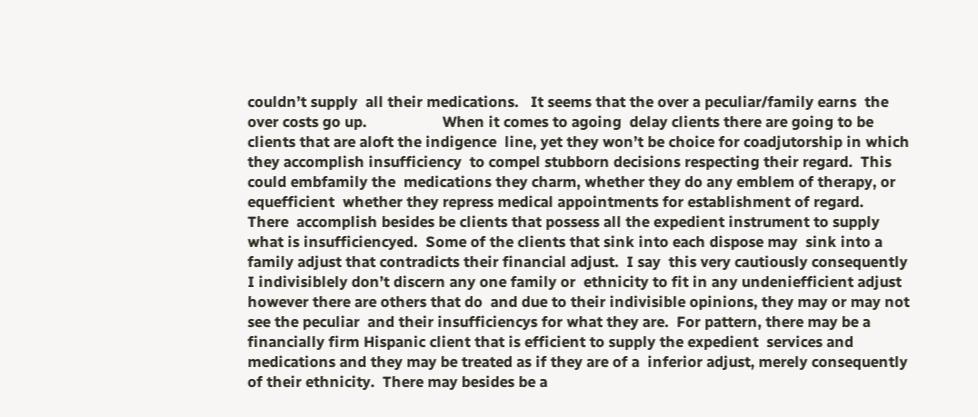couldn’t supply  all their medications.   It seems that the over a peculiar/family earns  the over costs go up.                   When it comes to agoing  delay clients there are going to be clients that are aloft the indigence  line, yet they won’t be choice for coadjutorship in which they accomplish insufficiency  to compel stubborn decisions respecting their regard.  This could embfamily the  medications they charm, whether they do any emblem of therapy, or equefficient  whether they repress medical appointments for establishment of regard.  There  accomplish besides be clients that possess all the expedient instrument to supply  what is insufficiencyed.  Some of the clients that sink into each dispose may  sink into a family adjust that contradicts their financial adjust.  I say  this very cautiously consequently I indivisiblely don’t discern any one family or  ethnicity to fit in any undeniefficient adjust however there are others that do  and due to their indivisible opinions, they may or may not see the peculiar  and their insufficiencys for what they are.  For pattern, there may be a  financially firm Hispanic client that is efficient to supply the expedient  services and medications and they may be treated as if they are of a  inferior adjust, merely consequently of their ethnicity.  There may besides be a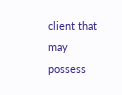client that may possess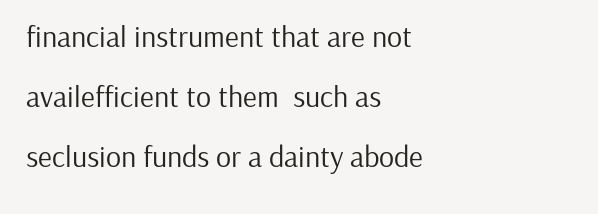financial instrument that are not availefficient to them  such as seclusion funds or a dainty abode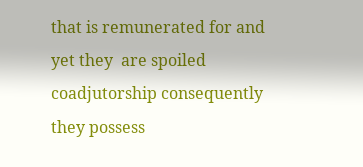that is remunerated for and yet they  are spoiled coadjutorship consequently they possess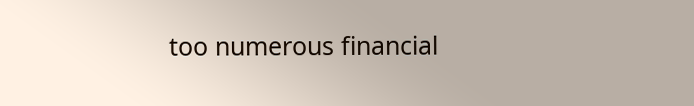too numerous financial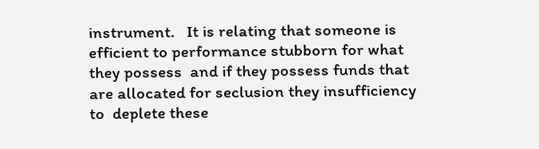instrument.   It is relating that someone is efficient to performance stubborn for what they possess  and if they possess funds that are allocated for seclusion they insufficiency to  deplete these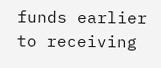funds earlier to receiving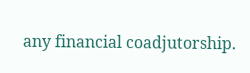any financial coadjutorship.